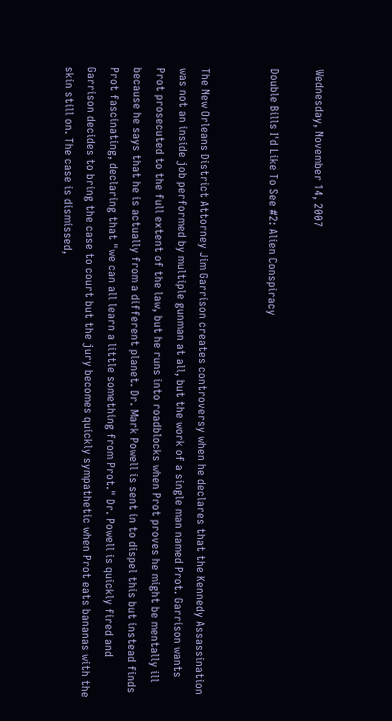Wednesday, November 14, 2007

Double Bills I'd Like To See #2: Alien Conspiracy


The New Orleans District Attorney Jim Garrison creates controversy when he declares that the Kennedy Assassination was not an inside job performed by multiple gunman at all, but the work of a single man named Prot. Garrison wants Prot prosecuted to the full extent of the law, but he runs into roadblocks when Prot proves he might be mentally ill because he says that he is actually from a different planet. Dr. Mark Powell is sent in to dispel this but instead finds Prot fascinating, declaring that "we can all learn a little something from Prot." Dr. Powell is quickly fired and Garrison decides to bring the case to court but the jury becomes quickly sympathetic when Prot eats bananas with the skin still on. The case is dismissed,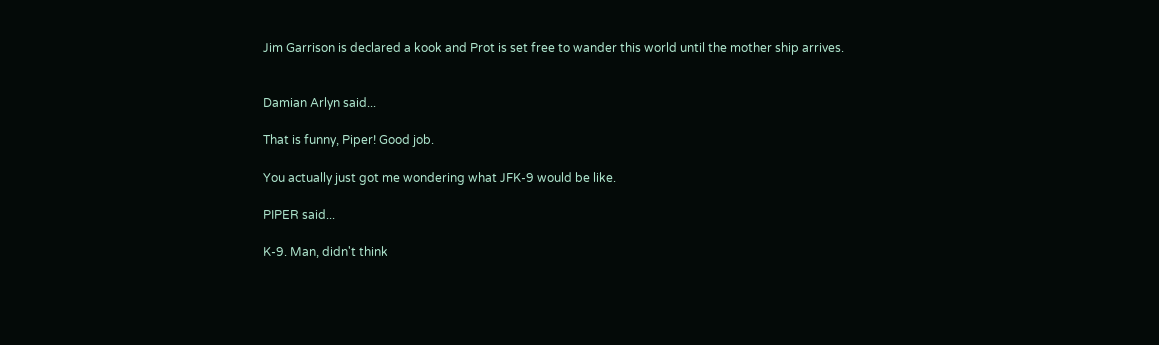Jim Garrison is declared a kook and Prot is set free to wander this world until the mother ship arrives.


Damian Arlyn said...

That is funny, Piper! Good job.

You actually just got me wondering what JFK-9 would be like.

PIPER said...

K-9. Man, didn't think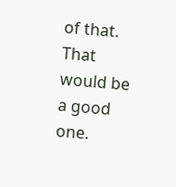of that. That would be a good one.